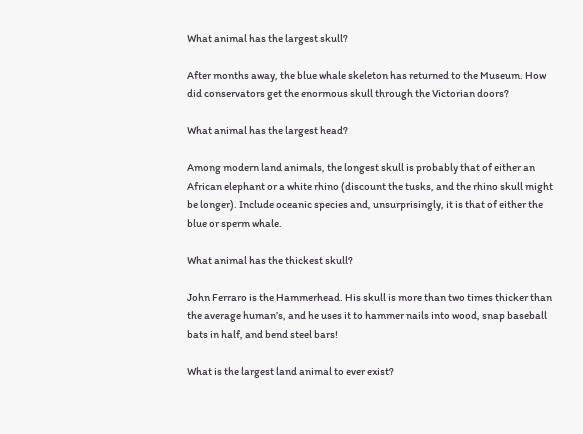What animal has the largest skull?

After months away, the blue whale skeleton has returned to the Museum. How did conservators get the enormous skull through the Victorian doors?

What animal has the largest head?

Among modern land animals, the longest skull is probably that of either an African elephant or a white rhino (discount the tusks, and the rhino skull might be longer). Include oceanic species and, unsurprisingly, it is that of either the blue or sperm whale.

What animal has the thickest skull?

John Ferraro is the Hammerhead. His skull is more than two times thicker than the average human’s, and he uses it to hammer nails into wood, snap baseball bats in half, and bend steel bars!

What is the largest land animal to ever exist?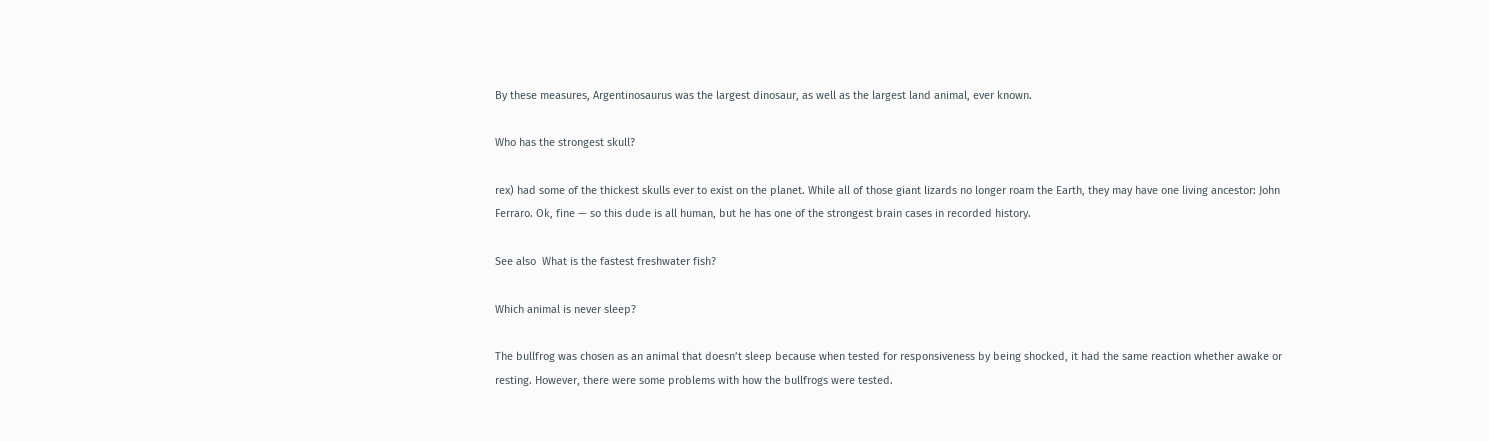By these measures, Argentinosaurus was the largest dinosaur, as well as the largest land animal, ever known.

Who has the strongest skull?

rex) had some of the thickest skulls ever to exist on the planet. While all of those giant lizards no longer roam the Earth, they may have one living ancestor: John Ferraro. Ok, fine — so this dude is all human, but he has one of the strongest brain cases in recorded history.

See also  What is the fastest freshwater fish?

Which animal is never sleep?

The bullfrog was chosen as an animal that doesn’t sleep because when tested for responsiveness by being shocked, it had the same reaction whether awake or resting. However, there were some problems with how the bullfrogs were tested.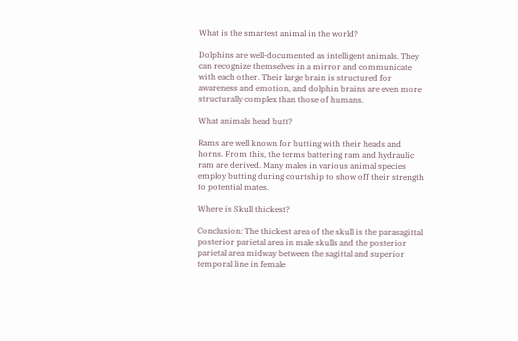What is the smartest animal in the world?

Dolphins are well-documented as intelligent animals. They can recognize themselves in a mirror and communicate with each other. Their large brain is structured for awareness and emotion, and dolphin brains are even more structurally complex than those of humans.

What animals head butt?

Rams are well known for butting with their heads and horns. From this, the terms battering ram and hydraulic ram are derived. Many males in various animal species employ butting during courtship to show off their strength to potential mates.

Where is Skull thickest?

Conclusion: The thickest area of the skull is the parasagittal posterior parietal area in male skulls and the posterior parietal area midway between the sagittal and superior temporal line in female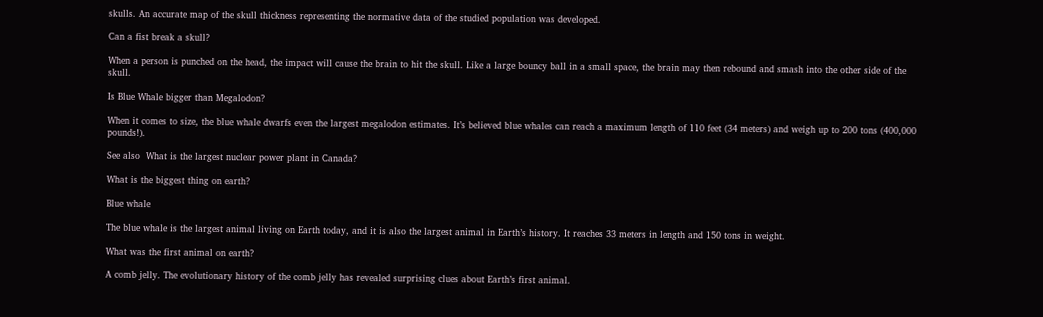skulls. An accurate map of the skull thickness representing the normative data of the studied population was developed.

Can a fist break a skull?

When a person is punched on the head, the impact will cause the brain to hit the skull. Like a large bouncy ball in a small space, the brain may then rebound and smash into the other side of the skull.

Is Blue Whale bigger than Megalodon?

When it comes to size, the blue whale dwarfs even the largest megalodon estimates. It’s believed blue whales can reach a maximum length of 110 feet (34 meters) and weigh up to 200 tons (400,000 pounds!).

See also  What is the largest nuclear power plant in Canada?

What is the biggest thing on earth?

Blue whale

The blue whale is the largest animal living on Earth today, and it is also the largest animal in Earth’s history. It reaches 33 meters in length and 150 tons in weight.

What was the first animal on earth?

A comb jelly. The evolutionary history of the comb jelly has revealed surprising clues about Earth’s first animal.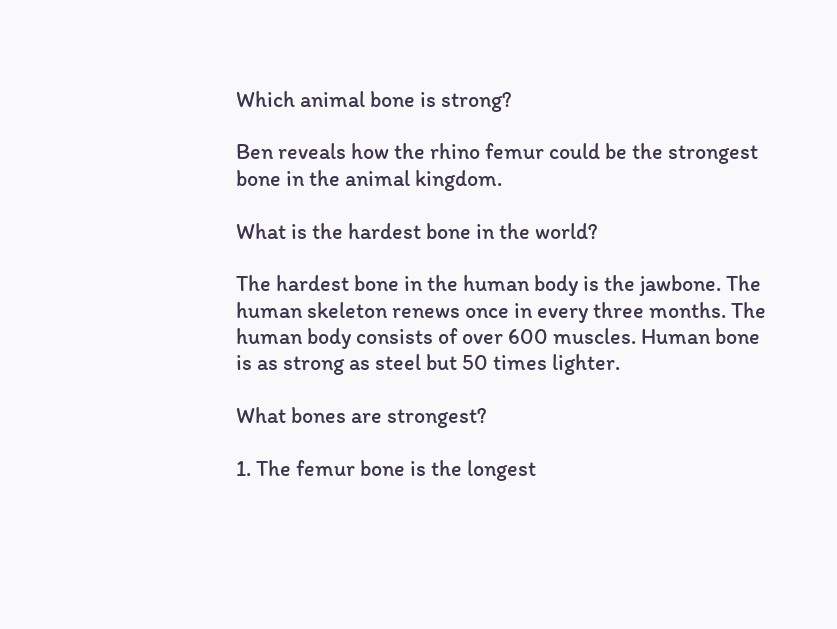Which animal bone is strong?

Ben reveals how the rhino femur could be the strongest bone in the animal kingdom.

What is the hardest bone in the world?

The hardest bone in the human body is the jawbone. The human skeleton renews once in every three months. The human body consists of over 600 muscles. Human bone is as strong as steel but 50 times lighter.

What bones are strongest?

1. The femur bone is the longest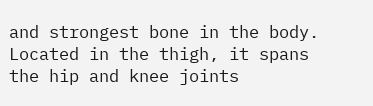and strongest bone in the body. Located in the thigh, it spans the hip and knee joints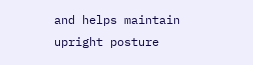and helps maintain upright posture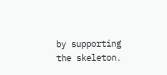by supporting the skeleton.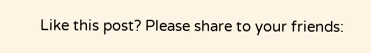Like this post? Please share to your friends: